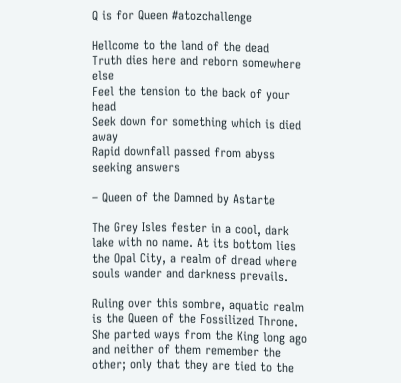Q is for Queen #atozchallenge

Hellcome to the land of the dead
Truth dies here and reborn somewhere else
Feel the tension to the back of your head
Seek down for something which is died away
Rapid downfall passed from abyss seeking answers

– Queen of the Damned by Astarte

The Grey Isles fester in a cool, dark lake with no name. At its bottom lies the Opal City, a realm of dread where souls wander and darkness prevails.

Ruling over this sombre, aquatic realm is the Queen of the Fossilized Throne. She parted ways from the King long ago and neither of them remember the other; only that they are tied to the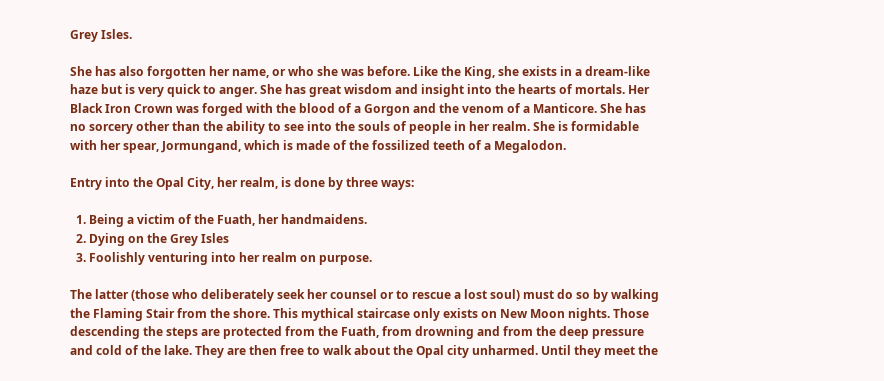Grey Isles.

She has also forgotten her name, or who she was before. Like the King, she exists in a dream-like haze but is very quick to anger. She has great wisdom and insight into the hearts of mortals. Her Black Iron Crown was forged with the blood of a Gorgon and the venom of a Manticore. She has no sorcery other than the ability to see into the souls of people in her realm. She is formidable with her spear, Jormungand, which is made of the fossilized teeth of a Megalodon.

Entry into the Opal City, her realm, is done by three ways:

  1. Being a victim of the Fuath, her handmaidens.
  2. Dying on the Grey Isles
  3. Foolishly venturing into her realm on purpose.

The latter (those who deliberately seek her counsel or to rescue a lost soul) must do so by walking the Flaming Stair from the shore. This mythical staircase only exists on New Moon nights. Those descending the steps are protected from the Fuath, from drowning and from the deep pressure and cold of the lake. They are then free to walk about the Opal city unharmed. Until they meet the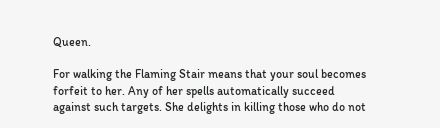Queen.

For walking the Flaming Stair means that your soul becomes forfeit to her. Any of her spells automatically succeed against such targets. She delights in killing those who do not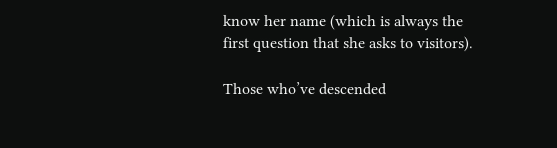know her name (which is always the first question that she asks to visitors).

Those who’ve descended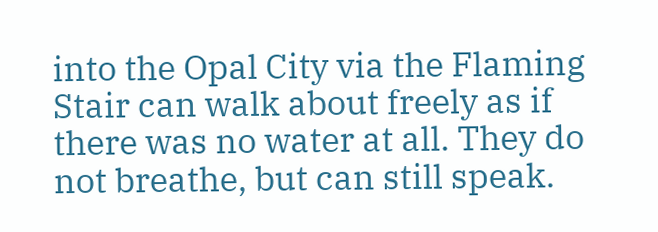into the Opal City via the Flaming Stair can walk about freely as if there was no water at all. They do not breathe, but can still speak.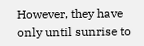However, they have only until sunrise to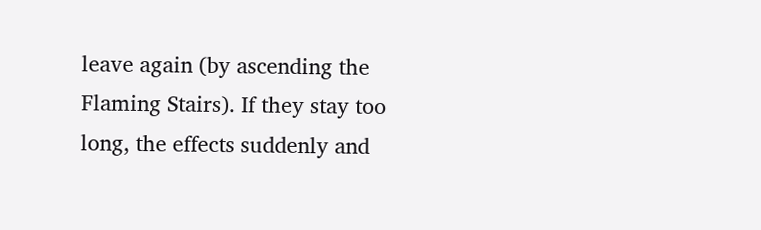leave again (by ascending the Flaming Stairs). If they stay too long, the effects suddenly and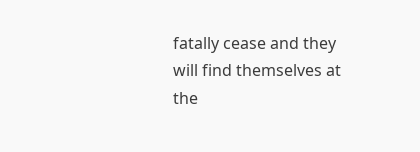fatally cease and they will find themselves at the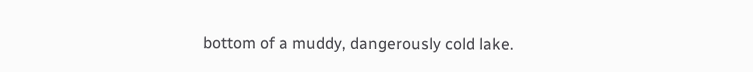bottom of a muddy, dangerously cold lake.